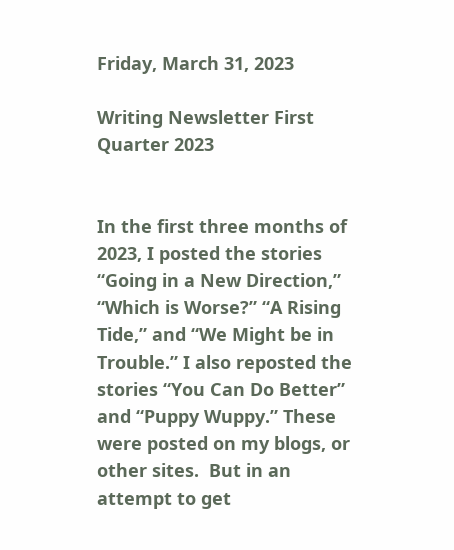Friday, March 31, 2023

Writing Newsletter First Quarter 2023


In the first three months of 2023, I posted the stories “Going in a New Direction,” “Which is Worse?” “A Rising Tide,” and “We Might be in Trouble.” I also reposted the stories “You Can Do Better” and “Puppy Wuppy.” These were posted on my blogs, or other sites.  But in an attempt to get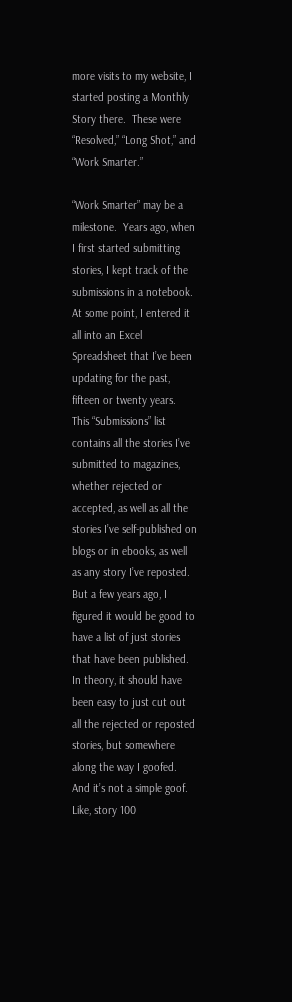more visits to my website, I started posting a Monthly Story there.  These were “Resolved,” “Long Shot,” and “Work Smarter.”

“Work Smarter” may be a milestone.  Years ago, when I first started submitting stories, I kept track of the submissions in a notebook.  At some point, I entered it all into an Excel Spreadsheet that I’ve been updating for the past, fifteen or twenty years.  This “Submissions” list contains all the stories I’ve submitted to magazines, whether rejected or accepted, as well as all the stories I’ve self-published on blogs or in ebooks, as well as any story I’ve reposted.  But a few years ago, I figured it would be good to have a list of just stories that have been published.  In theory, it should have been easy to just cut out all the rejected or reposted stories, but somewhere along the way I goofed.  And it’s not a simple goof.  Like, story 100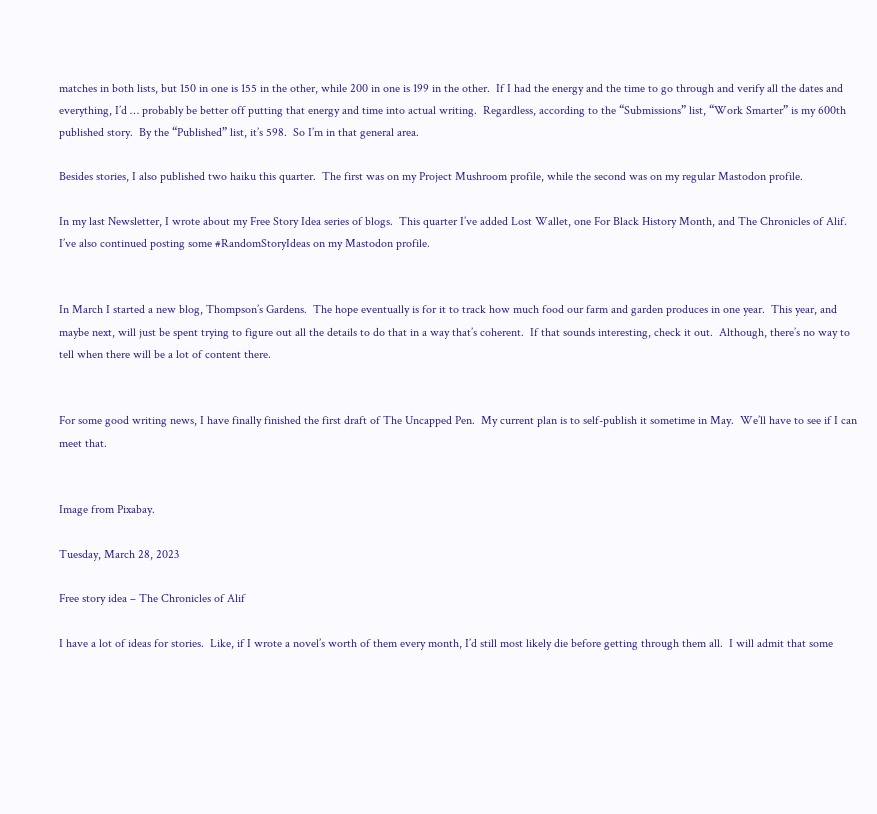matches in both lists, but 150 in one is 155 in the other, while 200 in one is 199 in the other.  If I had the energy and the time to go through and verify all the dates and everything, I’d … probably be better off putting that energy and time into actual writing.  Regardless, according to the “Submissions” list, “Work Smarter” is my 600th published story.  By the “Published” list, it’s 598.  So I’m in that general area.

Besides stories, I also published two haiku this quarter.  The first was on my Project Mushroom profile, while the second was on my regular Mastodon profile.

In my last Newsletter, I wrote about my Free Story Idea series of blogs.  This quarter I’ve added Lost Wallet, one For Black History Month, and The Chronicles of Alif.  I’ve also continued posting some #RandomStoryIdeas on my Mastodon profile.


In March I started a new blog, Thompson’s Gardens.  The hope eventually is for it to track how much food our farm and garden produces in one year.  This year, and maybe next, will just be spent trying to figure out all the details to do that in a way that’s coherent.  If that sounds interesting, check it out.  Although, there’s no way to tell when there will be a lot of content there.


For some good writing news, I have finally finished the first draft of The Uncapped Pen.  My current plan is to self-publish it sometime in May.  We’ll have to see if I can meet that.


Image from Pixabay.

Tuesday, March 28, 2023

Free story idea – The Chronicles of Alif

I have a lot of ideas for stories.  Like, if I wrote a novel’s worth of them every month, I’d still most likely die before getting through them all.  I will admit that some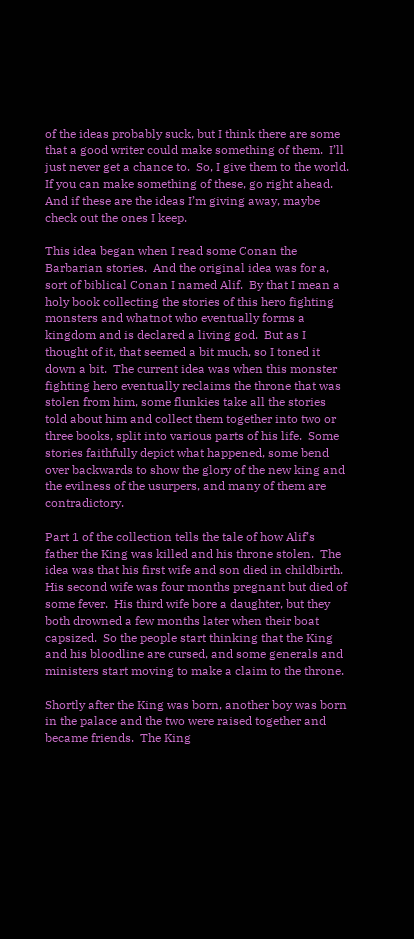of the ideas probably suck, but I think there are some that a good writer could make something of them.  I’ll just never get a chance to.  So, I give them to the world.  If you can make something of these, go right ahead.  And if these are the ideas I’m giving away, maybe check out the ones I keep.

This idea began when I read some Conan the Barbarian stories.  And the original idea was for a, sort of biblical Conan I named Alif.  By that I mean a holy book collecting the stories of this hero fighting monsters and whatnot who eventually forms a kingdom and is declared a living god.  But as I thought of it, that seemed a bit much, so I toned it down a bit.  The current idea was when this monster fighting hero eventually reclaims the throne that was stolen from him, some flunkies take all the stories told about him and collect them together into two or three books, split into various parts of his life.  Some stories faithfully depict what happened, some bend over backwards to show the glory of the new king and the evilness of the usurpers, and many of them are contradictory.

Part 1 of the collection tells the tale of how Alif’s father the King was killed and his throne stolen.  The idea was that his first wife and son died in childbirth.  His second wife was four months pregnant but died of some fever.  His third wife bore a daughter, but they both drowned a few months later when their boat capsized.  So the people start thinking that the King and his bloodline are cursed, and some generals and ministers start moving to make a claim to the throne.

Shortly after the King was born, another boy was born in the palace and the two were raised together and became friends.  The King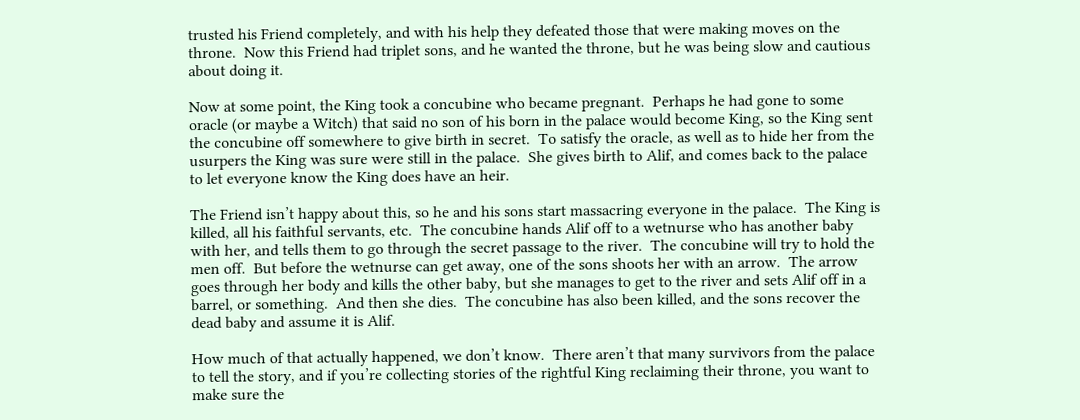trusted his Friend completely, and with his help they defeated those that were making moves on the throne.  Now this Friend had triplet sons, and he wanted the throne, but he was being slow and cautious about doing it.

Now at some point, the King took a concubine who became pregnant.  Perhaps he had gone to some oracle (or maybe a Witch) that said no son of his born in the palace would become King, so the King sent the concubine off somewhere to give birth in secret.  To satisfy the oracle, as well as to hide her from the usurpers the King was sure were still in the palace.  She gives birth to Alif, and comes back to the palace to let everyone know the King does have an heir.

The Friend isn’t happy about this, so he and his sons start massacring everyone in the palace.  The King is killed, all his faithful servants, etc.  The concubine hands Alif off to a wetnurse who has another baby with her, and tells them to go through the secret passage to the river.  The concubine will try to hold the men off.  But before the wetnurse can get away, one of the sons shoots her with an arrow.  The arrow goes through her body and kills the other baby, but she manages to get to the river and sets Alif off in a barrel, or something.  And then she dies.  The concubine has also been killed, and the sons recover the dead baby and assume it is Alif.

How much of that actually happened, we don’t know.  There aren’t that many survivors from the palace to tell the story, and if you’re collecting stories of the rightful King reclaiming their throne, you want to make sure the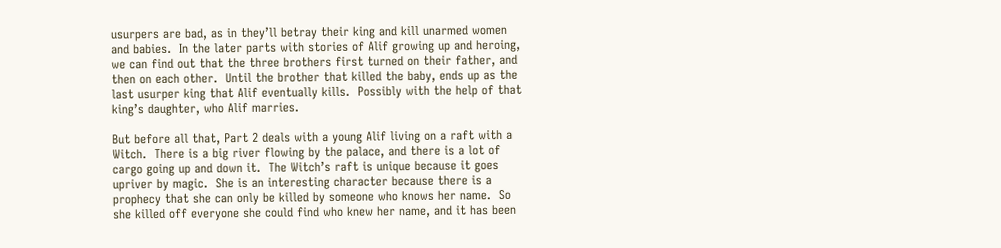usurpers are bad, as in they’ll betray their king and kill unarmed women and babies.  In the later parts with stories of Alif growing up and heroing, we can find out that the three brothers first turned on their father, and then on each other.  Until the brother that killed the baby, ends up as the last usurper king that Alif eventually kills.  Possibly with the help of that king’s daughter, who Alif marries.

But before all that, Part 2 deals with a young Alif living on a raft with a Witch.  There is a big river flowing by the palace, and there is a lot of cargo going up and down it.  The Witch’s raft is unique because it goes upriver by magic.  She is an interesting character because there is a prophecy that she can only be killed by someone who knows her name.  So she killed off everyone she could find who knew her name, and it has been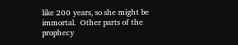like 200 years, so she might be immortal.  Other parts of the prophecy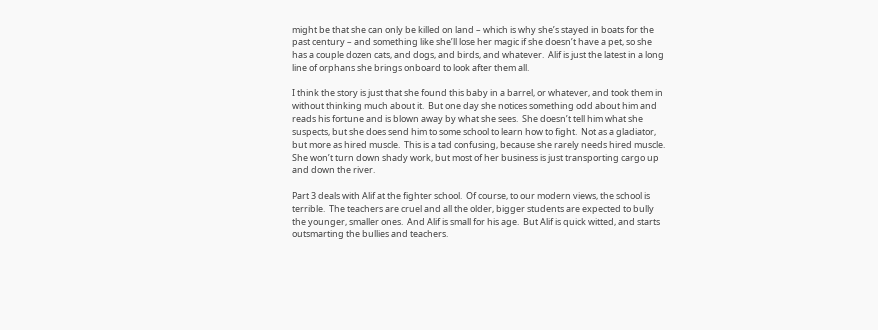might be that she can only be killed on land – which is why she’s stayed in boats for the past century – and something like she’ll lose her magic if she doesn’t have a pet, so she has a couple dozen cats, and dogs, and birds, and whatever.  Alif is just the latest in a long line of orphans she brings onboard to look after them all.

I think the story is just that she found this baby in a barrel, or whatever, and took them in without thinking much about it.  But one day she notices something odd about him and reads his fortune and is blown away by what she sees.  She doesn’t tell him what she suspects, but she does send him to some school to learn how to fight.  Not as a gladiator, but more as hired muscle.  This is a tad confusing, because she rarely needs hired muscle.  She won’t turn down shady work, but most of her business is just transporting cargo up and down the river.

Part 3 deals with Alif at the fighter school.  Of course, to our modern views, the school is terrible.  The teachers are cruel and all the older, bigger students are expected to bully the younger, smaller ones.  And Alif is small for his age.  But Alif is quick witted, and starts outsmarting the bullies and teachers.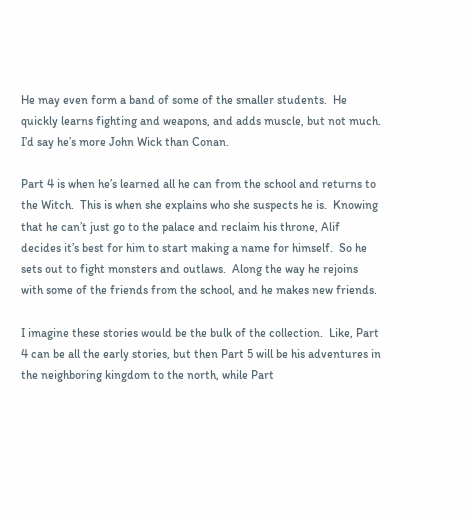He may even form a band of some of the smaller students.  He quickly learns fighting and weapons, and adds muscle, but not much.  I’d say he’s more John Wick than Conan.

Part 4 is when he’s learned all he can from the school and returns to the Witch.  This is when she explains who she suspects he is.  Knowing that he can’t just go to the palace and reclaim his throne, Alif decides it’s best for him to start making a name for himself.  So he sets out to fight monsters and outlaws.  Along the way he rejoins with some of the friends from the school, and he makes new friends.

I imagine these stories would be the bulk of the collection.  Like, Part 4 can be all the early stories, but then Part 5 will be his adventures in the neighboring kingdom to the north, while Part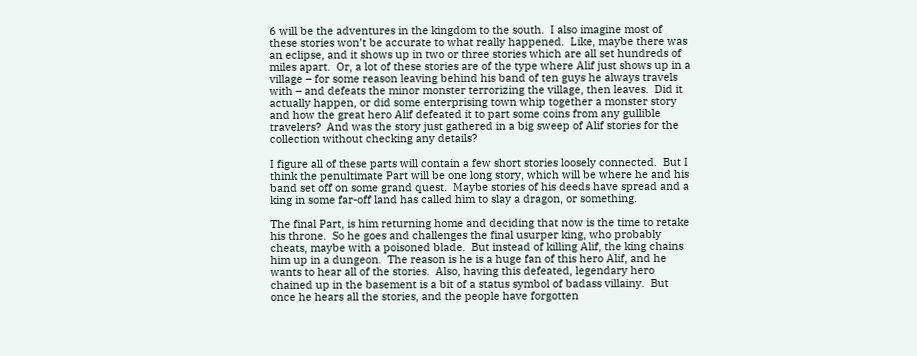6 will be the adventures in the kingdom to the south.  I also imagine most of these stories won’t be accurate to what really happened.  Like, maybe there was an eclipse, and it shows up in two or three stories which are all set hundreds of miles apart.  Or, a lot of these stories are of the type where Alif just shows up in a village – for some reason leaving behind his band of ten guys he always travels with – and defeats the minor monster terrorizing the village, then leaves.  Did it actually happen, or did some enterprising town whip together a monster story and how the great hero Alif defeated it to part some coins from any gullible travelers?  And was the story just gathered in a big sweep of Alif stories for the collection without checking any details?

I figure all of these parts will contain a few short stories loosely connected.  But I think the penultimate Part will be one long story, which will be where he and his band set off on some grand quest.  Maybe stories of his deeds have spread and a king in some far-off land has called him to slay a dragon, or something.

The final Part, is him returning home and deciding that now is the time to retake his throne.  So he goes and challenges the final usurper king, who probably cheats, maybe with a poisoned blade.  But instead of killing Alif, the king chains him up in a dungeon.  The reason is he is a huge fan of this hero Alif, and he wants to hear all of the stories.  Also, having this defeated, legendary hero chained up in the basement is a bit of a status symbol of badass villainy.  But once he hears all the stories, and the people have forgotten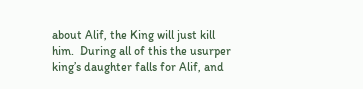about Alif, the King will just kill him.  During all of this the usurper king’s daughter falls for Alif, and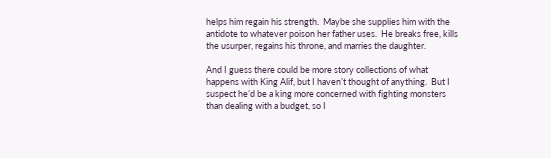helps him regain his strength.  Maybe she supplies him with the antidote to whatever poison her father uses.  He breaks free, kills the usurper, regains his throne, and marries the daughter.

And I guess there could be more story collections of what happens with King Alif, but I haven’t thought of anything.  But I suspect he’d be a king more concerned with fighting monsters than dealing with a budget, so I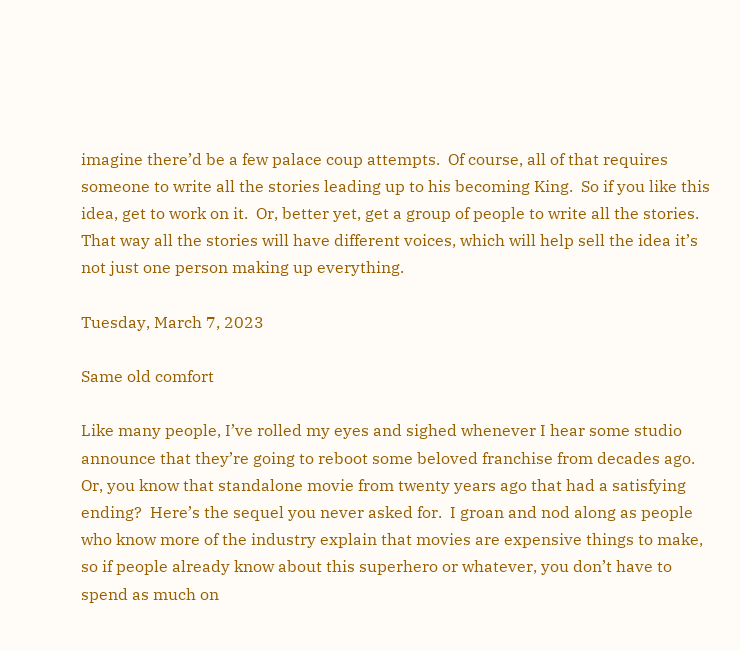imagine there’d be a few palace coup attempts.  Of course, all of that requires someone to write all the stories leading up to his becoming King.  So if you like this idea, get to work on it.  Or, better yet, get a group of people to write all the stories.  That way all the stories will have different voices, which will help sell the idea it’s not just one person making up everything.

Tuesday, March 7, 2023

Same old comfort

Like many people, I’ve rolled my eyes and sighed whenever I hear some studio announce that they’re going to reboot some beloved franchise from decades ago.  Or, you know that standalone movie from twenty years ago that had a satisfying ending?  Here’s the sequel you never asked for.  I groan and nod along as people who know more of the industry explain that movies are expensive things to make, so if people already know about this superhero or whatever, you don’t have to spend as much on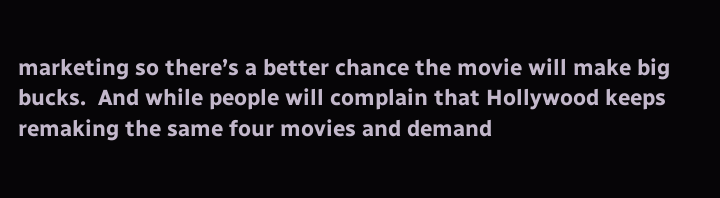marketing so there’s a better chance the movie will make big bucks.  And while people will complain that Hollywood keeps remaking the same four movies and demand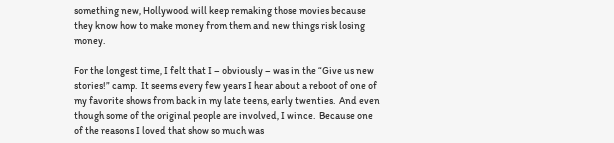something new, Hollywood will keep remaking those movies because they know how to make money from them and new things risk losing money.

For the longest time, I felt that I – obviously – was in the “Give us new stories!” camp.  It seems every few years I hear about a reboot of one of my favorite shows from back in my late teens, early twenties.  And even though some of the original people are involved, I wince.  Because one of the reasons I loved that show so much was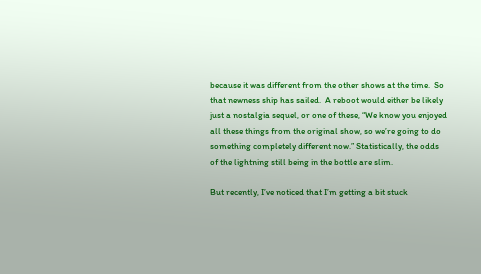because it was different from the other shows at the time.  So that newness ship has sailed.  A reboot would either be likely just a nostalgia sequel, or one of these, “We know you enjoyed all these things from the original show, so we’re going to do something completely different now.” Statistically, the odds of the lightning still being in the bottle are slim.

But recently, I’ve noticed that I’m getting a bit stuck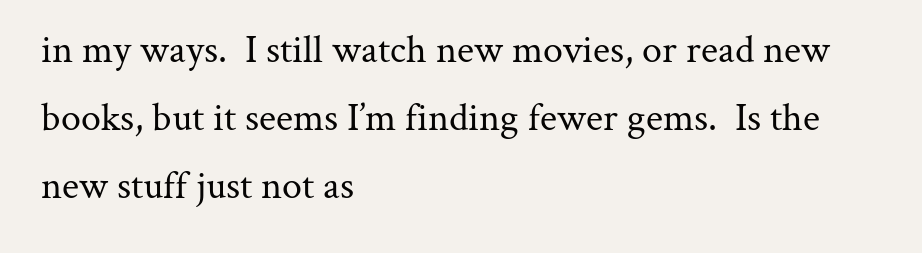in my ways.  I still watch new movies, or read new books, but it seems I’m finding fewer gems.  Is the new stuff just not as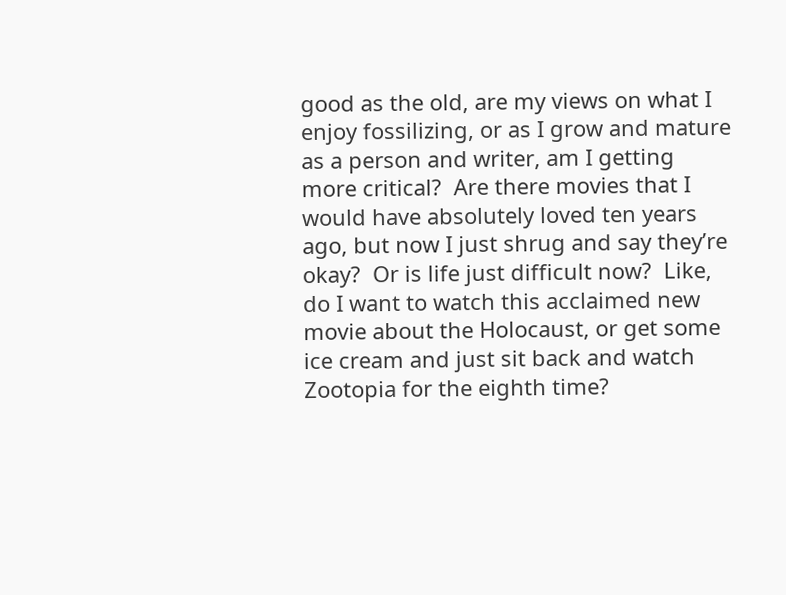good as the old, are my views on what I enjoy fossilizing, or as I grow and mature as a person and writer, am I getting more critical?  Are there movies that I would have absolutely loved ten years ago, but now I just shrug and say they’re okay?  Or is life just difficult now?  Like, do I want to watch this acclaimed new movie about the Holocaust, or get some ice cream and just sit back and watch Zootopia for the eighth time?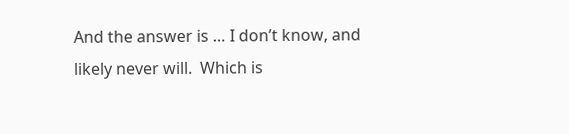And the answer is … I don’t know, and likely never will.  Which is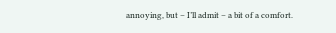annoying, but – I’ll admit – a bit of a comfort.